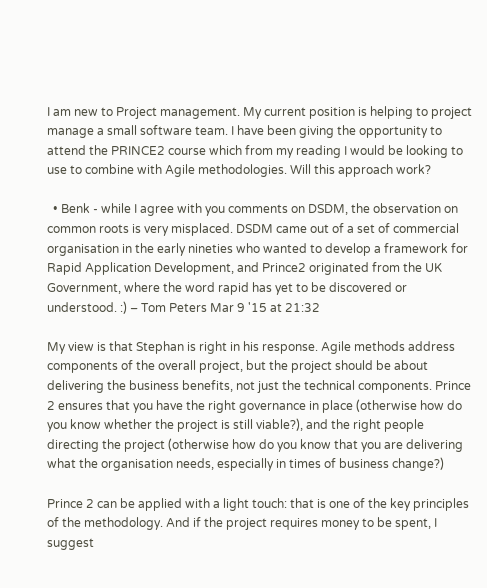I am new to Project management. My current position is helping to project manage a small software team. I have been giving the opportunity to attend the PRINCE2 course which from my reading I would be looking to use to combine with Agile methodologies. Will this approach work?

  • Benk - while I agree with you comments on DSDM, the observation on common roots is very misplaced. DSDM came out of a set of commercial organisation in the early nineties who wanted to develop a framework for Rapid Application Development, and Prince2 originated from the UK Government, where the word rapid has yet to be discovered or understood. :) – Tom Peters Mar 9 '15 at 21:32

My view is that Stephan is right in his response. Agile methods address components of the overall project, but the project should be about delivering the business benefits, not just the technical components. Prince 2 ensures that you have the right governance in place (otherwise how do you know whether the project is still viable?), and the right people directing the project (otherwise how do you know that you are delivering what the organisation needs, especially in times of business change?)

Prince 2 can be applied with a light touch: that is one of the key principles of the methodology. And if the project requires money to be spent, I suggest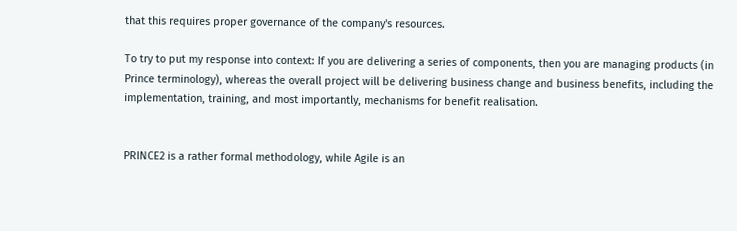that this requires proper governance of the company's resources.

To try to put my response into context: If you are delivering a series of components, then you are managing products (in Prince terminology), whereas the overall project will be delivering business change and business benefits, including the implementation, training, and most importantly, mechanisms for benefit realisation.


PRINCE2 is a rather formal methodology, while Agile is an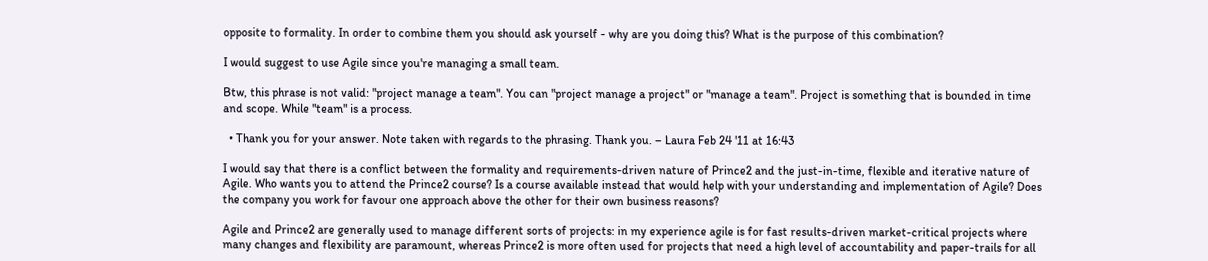opposite to formality. In order to combine them you should ask yourself - why are you doing this? What is the purpose of this combination?

I would suggest to use Agile since you're managing a small team.

Btw, this phrase is not valid: "project manage a team". You can "project manage a project" or "manage a team". Project is something that is bounded in time and scope. While "team" is a process.

  • Thank you for your answer. Note taken with regards to the phrasing. Thank you. – Laura Feb 24 '11 at 16:43

I would say that there is a conflict between the formality and requirements-driven nature of Prince2 and the just-in-time, flexible and iterative nature of Agile. Who wants you to attend the Prince2 course? Is a course available instead that would help with your understanding and implementation of Agile? Does the company you work for favour one approach above the other for their own business reasons?

Agile and Prince2 are generally used to manage different sorts of projects: in my experience agile is for fast results-driven market-critical projects where many changes and flexibility are paramount, whereas Prince2 is more often used for projects that need a high level of accountability and paper-trails for all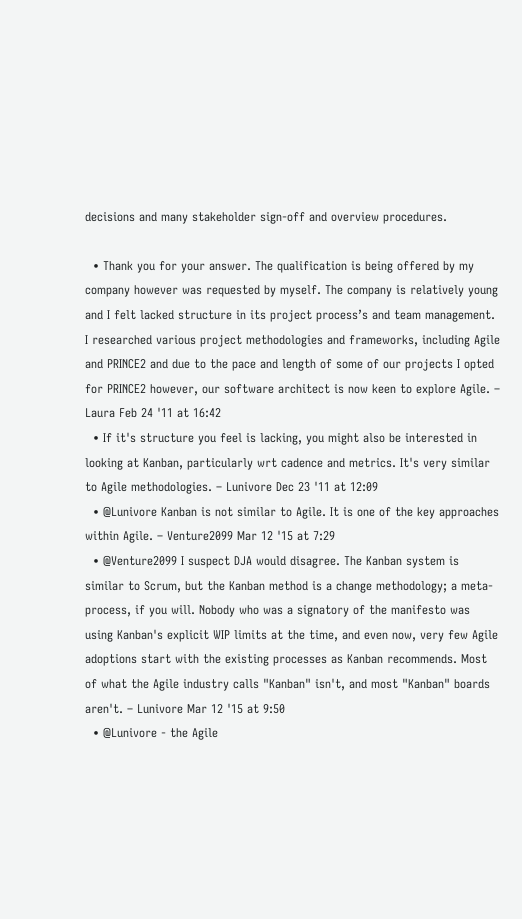decisions and many stakeholder sign-off and overview procedures.

  • Thank you for your answer. The qualification is being offered by my company however was requested by myself. The company is relatively young and I felt lacked structure in its project process’s and team management. I researched various project methodologies and frameworks, including Agile and PRINCE2 and due to the pace and length of some of our projects I opted for PRINCE2 however, our software architect is now keen to explore Agile. – Laura Feb 24 '11 at 16:42
  • If it's structure you feel is lacking, you might also be interested in looking at Kanban, particularly wrt cadence and metrics. It's very similar to Agile methodologies. – Lunivore Dec 23 '11 at 12:09
  • @Lunivore Kanban is not similar to Agile. It is one of the key approaches within Agile. – Venture2099 Mar 12 '15 at 7:29
  • @Venture2099 I suspect DJA would disagree. The Kanban system is similar to Scrum, but the Kanban method is a change methodology; a meta-process, if you will. Nobody who was a signatory of the manifesto was using Kanban's explicit WIP limits at the time, and even now, very few Agile adoptions start with the existing processes as Kanban recommends. Most of what the Agile industry calls "Kanban" isn't, and most "Kanban" boards aren't. – Lunivore Mar 12 '15 at 9:50
  • @Lunivore - the Agile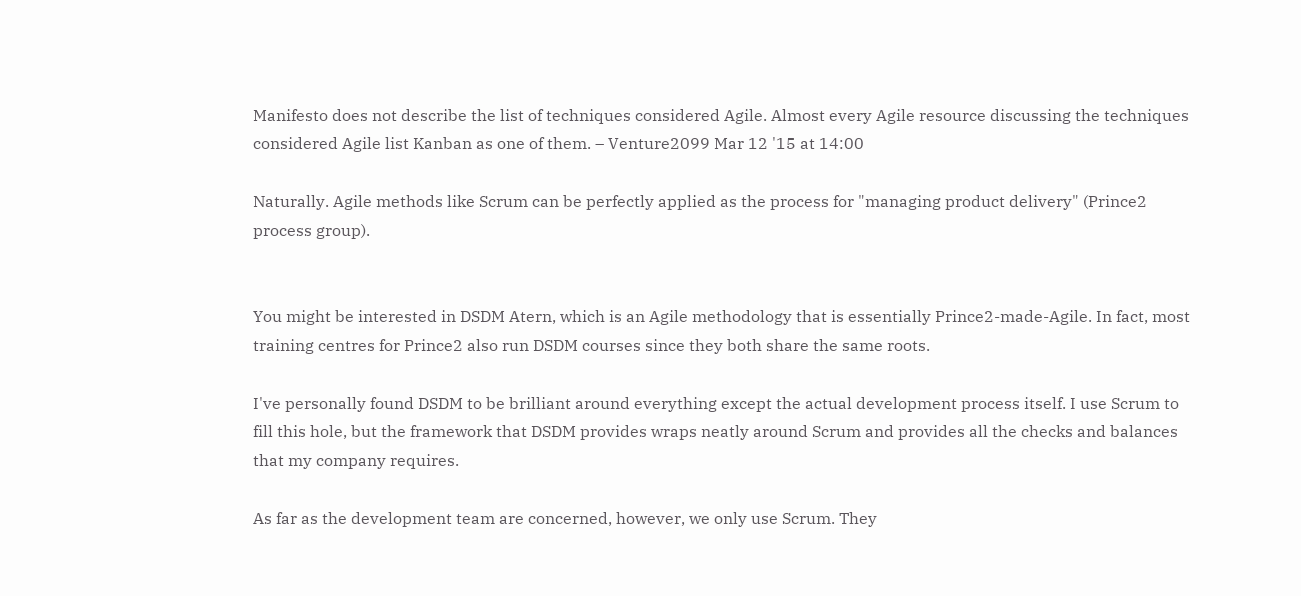Manifesto does not describe the list of techniques considered Agile. Almost every Agile resource discussing the techniques considered Agile list Kanban as one of them. – Venture2099 Mar 12 '15 at 14:00

Naturally. Agile methods like Scrum can be perfectly applied as the process for "managing product delivery" (Prince2 process group).


You might be interested in DSDM Atern, which is an Agile methodology that is essentially Prince2-made-Agile. In fact, most training centres for Prince2 also run DSDM courses since they both share the same roots.

I've personally found DSDM to be brilliant around everything except the actual development process itself. I use Scrum to fill this hole, but the framework that DSDM provides wraps neatly around Scrum and provides all the checks and balances that my company requires.

As far as the development team are concerned, however, we only use Scrum. They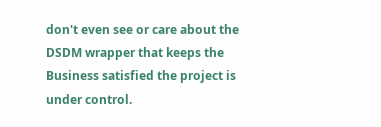don't even see or care about the DSDM wrapper that keeps the Business satisfied the project is under control.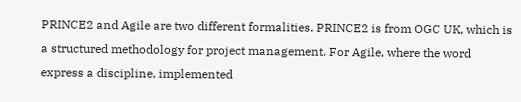PRINCE2 and Agile are two different formalities. PRINCE2 is from OGC UK, which is a structured methodology for project management. For Agile, where the word express a discipline, implemented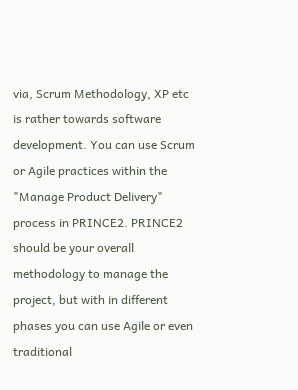via, Scrum Methodology, XP etc is rather towards software development. You can use Scrum or Agile practices within the "Manage Product Delivery" process in PRINCE2. PRINCE2 should be your overall methodology to manage the project, but with in different phases you can use Agile or even traditional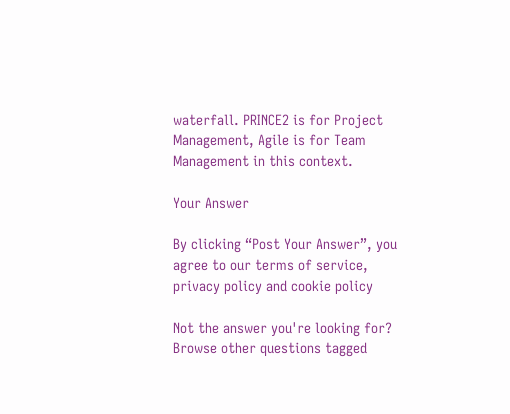waterfall. PRINCE2 is for Project Management, Agile is for Team Management in this context.

Your Answer

By clicking “Post Your Answer”, you agree to our terms of service, privacy policy and cookie policy

Not the answer you're looking for? Browse other questions tagged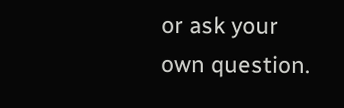or ask your own question.